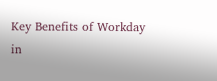Key Benefits of Workday in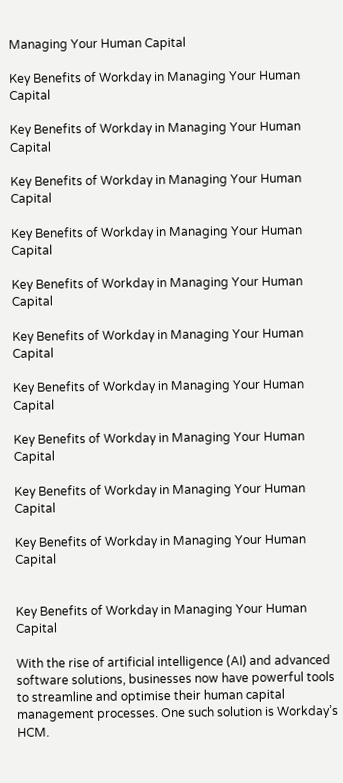Managing Your Human Capital

Key Benefits of Workday in Managing Your Human Capital

Key Benefits of Workday in Managing Your Human Capital

Key Benefits of Workday in Managing Your Human Capital

Key Benefits of Workday in Managing Your Human Capital

Key Benefits of Workday in Managing Your Human Capital

Key Benefits of Workday in Managing Your Human Capital

Key Benefits of Workday in Managing Your Human Capital

Key Benefits of Workday in Managing Your Human Capital

Key Benefits of Workday in Managing Your Human Capital

Key Benefits of Workday in Managing Your Human Capital


Key Benefits of Workday in Managing Your Human Capital

With the rise of artificial intelligence (AI) and advanced software solutions, businesses now have powerful tools to streamline and optimise their human capital management processes. One such solution is Workday’s HCM.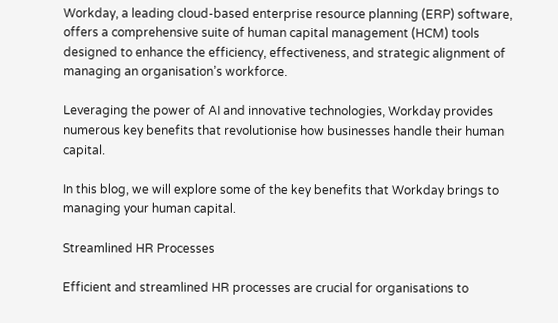Workday, a leading cloud-based enterprise resource planning (ERP) software, offers a comprehensive suite of human capital management (HCM) tools designed to enhance the efficiency, effectiveness, and strategic alignment of managing an organisation’s workforce.

Leveraging the power of AI and innovative technologies, Workday provides numerous key benefits that revolutionise how businesses handle their human capital.

In this blog, we will explore some of the key benefits that Workday brings to managing your human capital.

Streamlined HR Processes

Efficient and streamlined HR processes are crucial for organisations to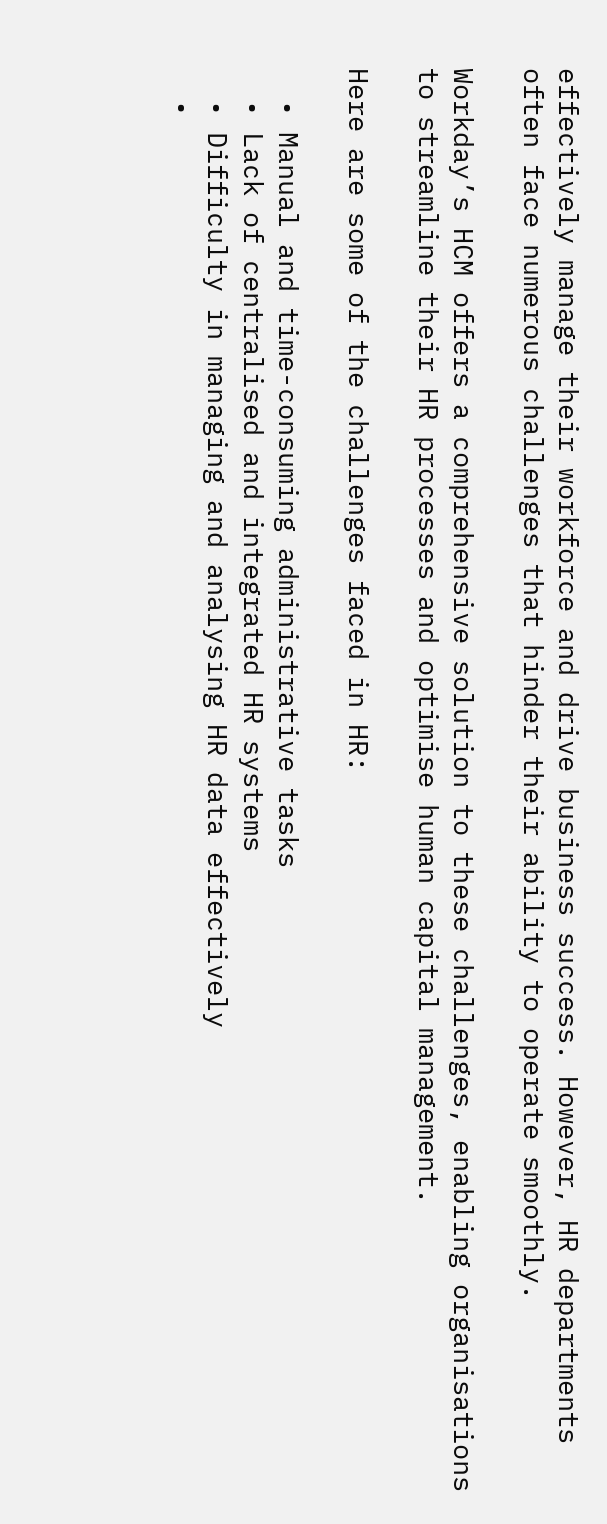effectively manage their workforce and drive business success. However, HR departments often face numerous challenges that hinder their ability to operate smoothly.

Workday’s HCM offers a comprehensive solution to these challenges, enabling organisations to streamline their HR processes and optimise human capital management.

Here are some of the challenges faced in HR:

  • Manual and time-consuming administrative tasks
  • Lack of centralised and integrated HR systems
  • Difficulty in managing and analysing HR data effectively
  •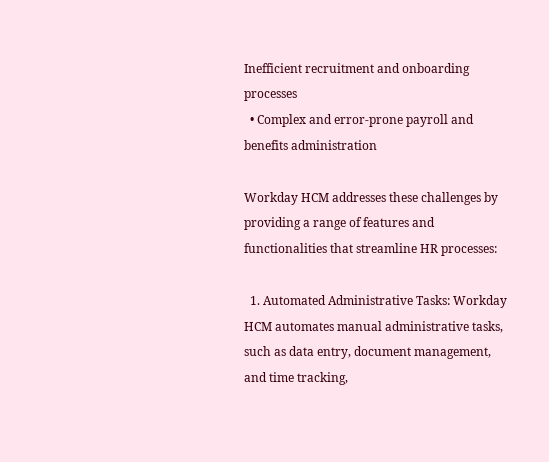Inefficient recruitment and onboarding processes
  • Complex and error-prone payroll and benefits administration

Workday HCM addresses these challenges by providing a range of features and functionalities that streamline HR processes:

  1. Automated Administrative Tasks: Workday HCM automates manual administrative tasks, such as data entry, document management, and time tracking,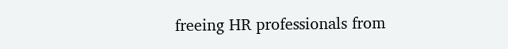freeing HR professionals from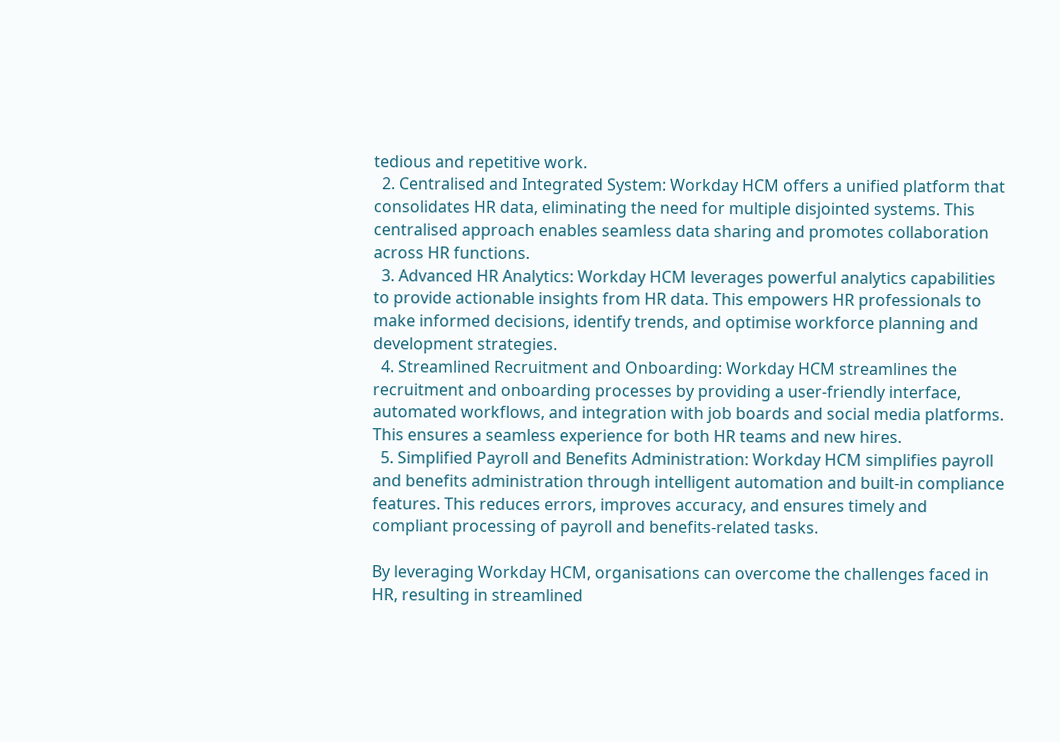tedious and repetitive work.
  2. Centralised and Integrated System: Workday HCM offers a unified platform that consolidates HR data, eliminating the need for multiple disjointed systems. This centralised approach enables seamless data sharing and promotes collaboration across HR functions.
  3. Advanced HR Analytics: Workday HCM leverages powerful analytics capabilities to provide actionable insights from HR data. This empowers HR professionals to make informed decisions, identify trends, and optimise workforce planning and development strategies.
  4. Streamlined Recruitment and Onboarding: Workday HCM streamlines the recruitment and onboarding processes by providing a user-friendly interface, automated workflows, and integration with job boards and social media platforms. This ensures a seamless experience for both HR teams and new hires.
  5. Simplified Payroll and Benefits Administration: Workday HCM simplifies payroll and benefits administration through intelligent automation and built-in compliance features. This reduces errors, improves accuracy, and ensures timely and compliant processing of payroll and benefits-related tasks.

By leveraging Workday HCM, organisations can overcome the challenges faced in HR, resulting in streamlined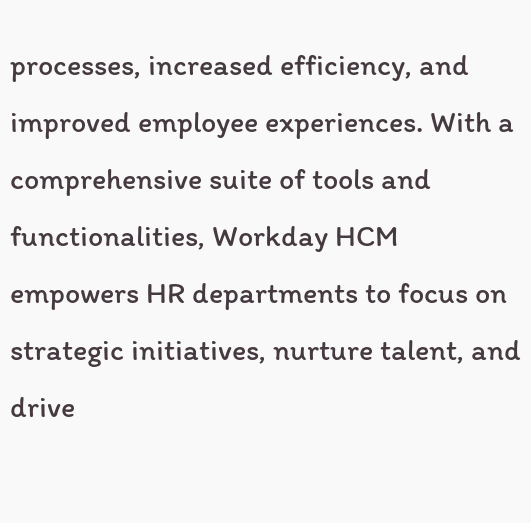processes, increased efficiency, and improved employee experiences. With a comprehensive suite of tools and functionalities, Workday HCM empowers HR departments to focus on strategic initiatives, nurture talent, and drive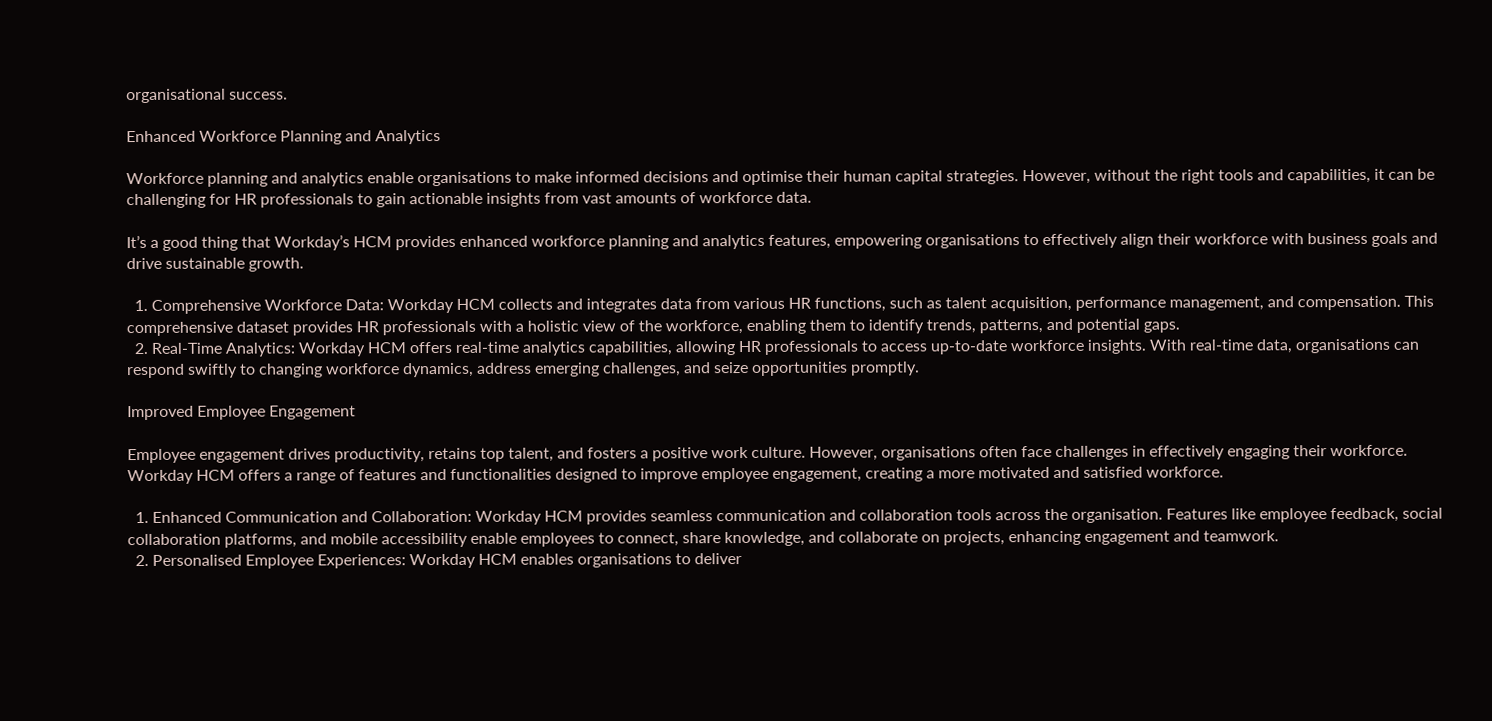organisational success.

Enhanced Workforce Planning and Analytics

Workforce planning and analytics enable organisations to make informed decisions and optimise their human capital strategies. However, without the right tools and capabilities, it can be challenging for HR professionals to gain actionable insights from vast amounts of workforce data.

It’s a good thing that Workday’s HCM provides enhanced workforce planning and analytics features, empowering organisations to effectively align their workforce with business goals and drive sustainable growth.

  1. Comprehensive Workforce Data: Workday HCM collects and integrates data from various HR functions, such as talent acquisition, performance management, and compensation. This comprehensive dataset provides HR professionals with a holistic view of the workforce, enabling them to identify trends, patterns, and potential gaps.
  2. Real-Time Analytics: Workday HCM offers real-time analytics capabilities, allowing HR professionals to access up-to-date workforce insights. With real-time data, organisations can respond swiftly to changing workforce dynamics, address emerging challenges, and seize opportunities promptly.

Improved Employee Engagement

Employee engagement drives productivity, retains top talent, and fosters a positive work culture. However, organisations often face challenges in effectively engaging their workforce. Workday HCM offers a range of features and functionalities designed to improve employee engagement, creating a more motivated and satisfied workforce.

  1. Enhanced Communication and Collaboration: Workday HCM provides seamless communication and collaboration tools across the organisation. Features like employee feedback, social collaboration platforms, and mobile accessibility enable employees to connect, share knowledge, and collaborate on projects, enhancing engagement and teamwork.
  2. Personalised Employee Experiences: Workday HCM enables organisations to deliver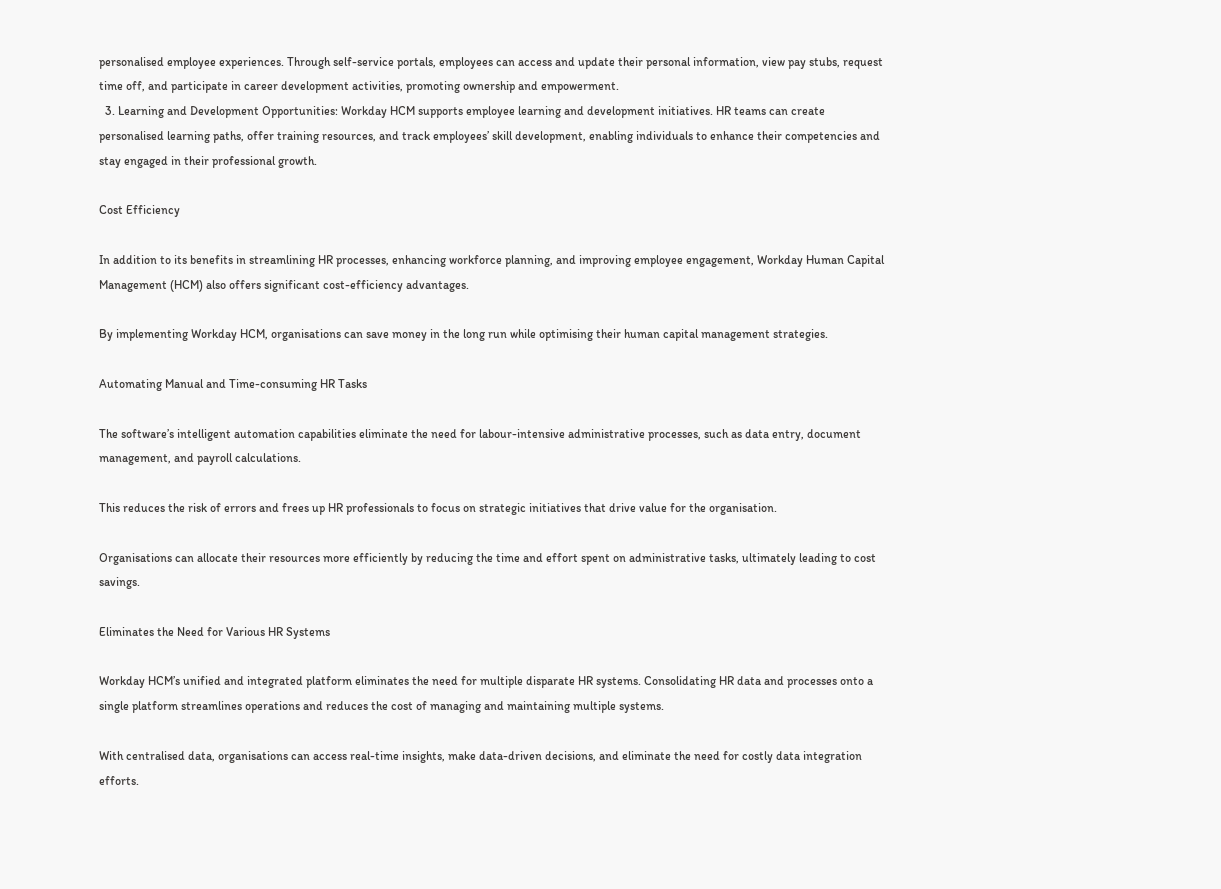personalised employee experiences. Through self-service portals, employees can access and update their personal information, view pay stubs, request time off, and participate in career development activities, promoting ownership and empowerment.
  3. Learning and Development Opportunities: Workday HCM supports employee learning and development initiatives. HR teams can create personalised learning paths, offer training resources, and track employees’ skill development, enabling individuals to enhance their competencies and stay engaged in their professional growth.

Cost Efficiency

In addition to its benefits in streamlining HR processes, enhancing workforce planning, and improving employee engagement, Workday Human Capital Management (HCM) also offers significant cost-efficiency advantages.

By implementing Workday HCM, organisations can save money in the long run while optimising their human capital management strategies.

Automating Manual and Time-consuming HR Tasks

The software’s intelligent automation capabilities eliminate the need for labour-intensive administrative processes, such as data entry, document management, and payroll calculations.

This reduces the risk of errors and frees up HR professionals to focus on strategic initiatives that drive value for the organisation.

Organisations can allocate their resources more efficiently by reducing the time and effort spent on administrative tasks, ultimately leading to cost savings.

Eliminates the Need for Various HR Systems

Workday HCM’s unified and integrated platform eliminates the need for multiple disparate HR systems. Consolidating HR data and processes onto a single platform streamlines operations and reduces the cost of managing and maintaining multiple systems.

With centralised data, organisations can access real-time insights, make data-driven decisions, and eliminate the need for costly data integration efforts.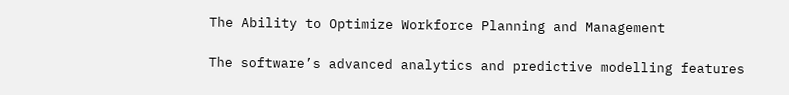The Ability to Optimize Workforce Planning and Management

The software’s advanced analytics and predictive modelling features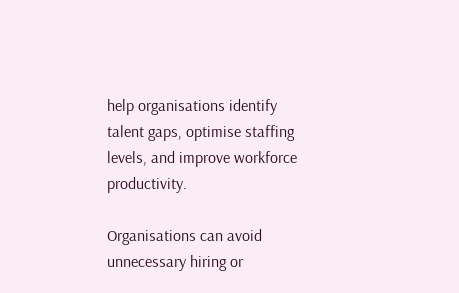help organisations identify talent gaps, optimise staffing levels, and improve workforce productivity.

Organisations can avoid unnecessary hiring or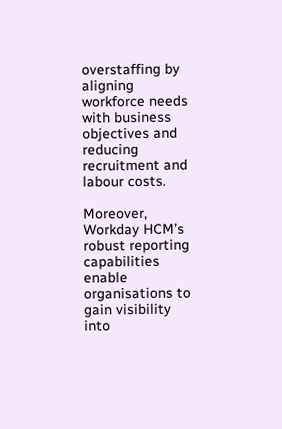overstaffing by aligning workforce needs with business objectives and reducing recruitment and labour costs.

Moreover, Workday HCM’s robust reporting capabilities enable organisations to gain visibility into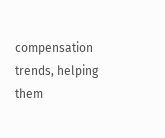compensation trends, helping them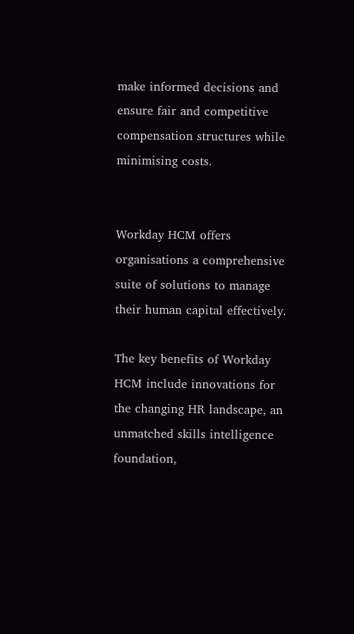make informed decisions and ensure fair and competitive compensation structures while minimising costs.


Workday HCM offers organisations a comprehensive suite of solutions to manage their human capital effectively.

The key benefits of Workday HCM include innovations for the changing HR landscape, an unmatched skills intelligence foundation,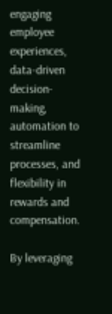engaging employee experiences, data-driven decision-making, automation to streamline processes, and flexibility in rewards and compensation.

By leveraging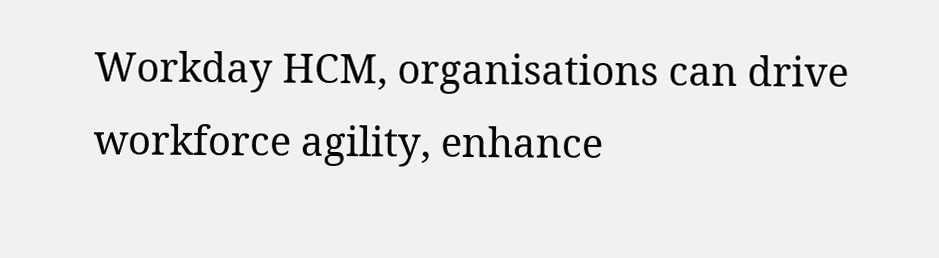Workday HCM, organisations can drive workforce agility, enhance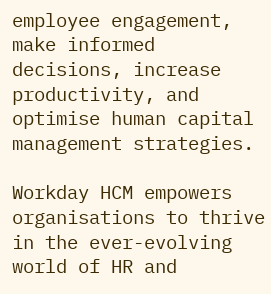employee engagement, make informed decisions, increase productivity, and optimise human capital management strategies.

Workday HCM empowers organisations to thrive in the ever-evolving world of HR and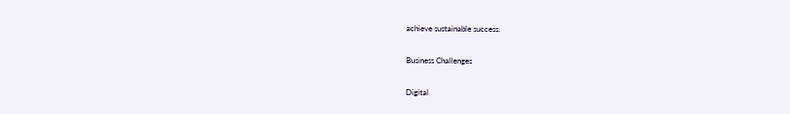achieve sustainable success.

Business Challenges

Digital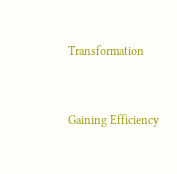Transformation



Gaining Efficiency